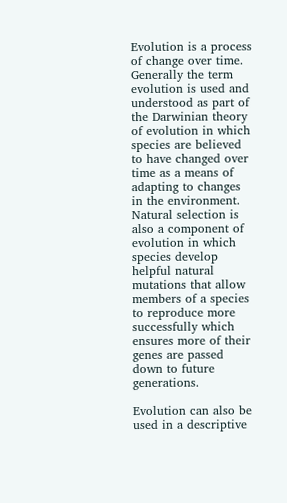Evolution is a process of change over time. Generally the term evolution is used and understood as part of the Darwinian theory of evolution in which species are believed to have changed over time as a means of adapting to changes in the environment. Natural selection is also a component of evolution in which species develop helpful natural mutations that allow members of a species to reproduce more successfully which ensures more of their genes are passed down to future generations.

Evolution can also be used in a descriptive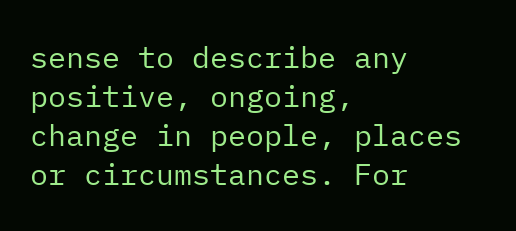sense to describe any positive, ongoing, change in people, places or circumstances. For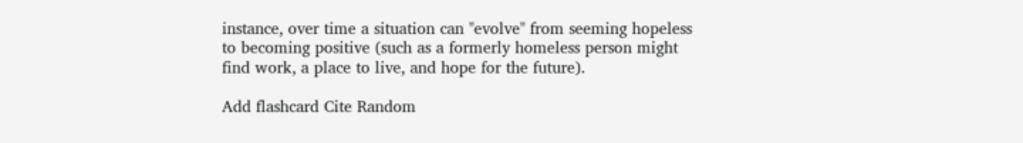instance, over time a situation can "evolve" from seeming hopeless to becoming positive (such as a formerly homeless person might find work, a place to live, and hope for the future).

Add flashcard Cite Random